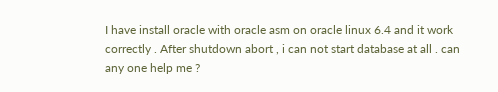I have install oracle with oracle asm on oracle linux 6.4 and it work correctly . After shutdown abort , i can not start database at all . can any one help me ?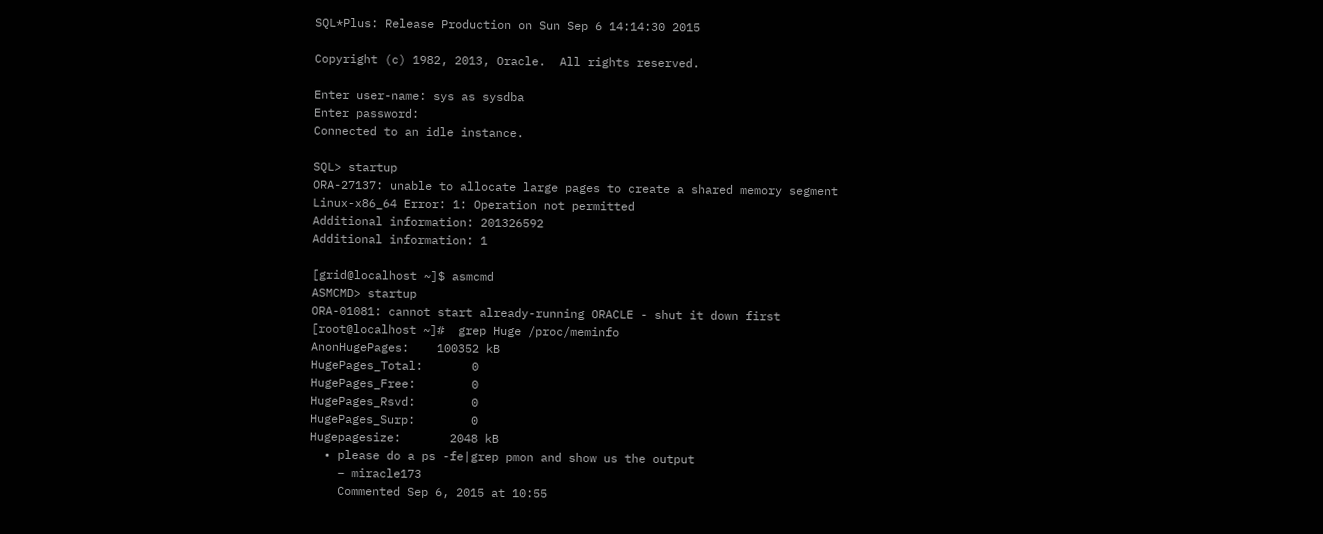SQL*Plus: Release Production on Sun Sep 6 14:14:30 2015

Copyright (c) 1982, 2013, Oracle.  All rights reserved.

Enter user-name: sys as sysdba
Enter password:
Connected to an idle instance.

SQL> startup
ORA-27137: unable to allocate large pages to create a shared memory segment
Linux-x86_64 Error: 1: Operation not permitted
Additional information: 201326592
Additional information: 1

[grid@localhost ~]$ asmcmd
ASMCMD> startup
ORA-01081: cannot start already-running ORACLE - shut it down first
[root@localhost ~]#  grep Huge /proc/meminfo
AnonHugePages:    100352 kB
HugePages_Total:       0
HugePages_Free:        0
HugePages_Rsvd:        0
HugePages_Surp:        0
Hugepagesize:       2048 kB
  • please do a ps -fe|grep pmon and show us the output
    – miracle173
    Commented Sep 6, 2015 at 10:55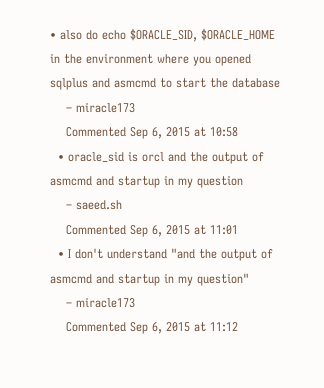• also do echo $ORACLE_SID, $ORACLE_HOME in the environment where you opened sqlplus and asmcmd to start the database
    – miracle173
    Commented Sep 6, 2015 at 10:58
  • oracle_sid is orcl and the output of asmcmd and startup in my question
    – saeed.sh
    Commented Sep 6, 2015 at 11:01
  • I don't understand "and the output of asmcmd and startup in my question"
    – miracle173
    Commented Sep 6, 2015 at 11:12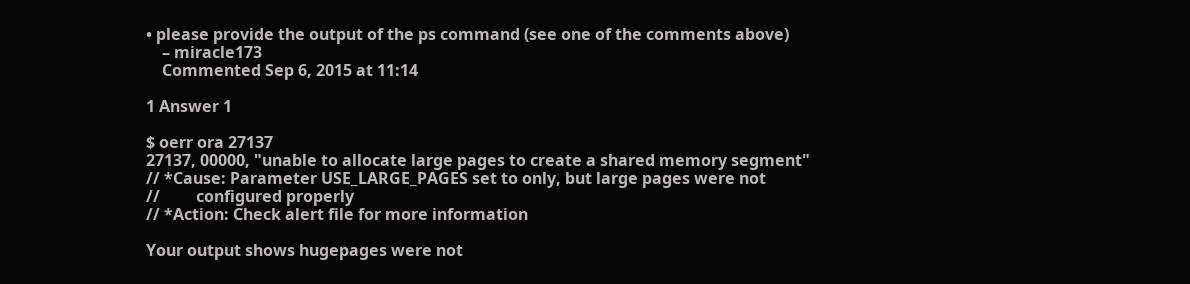• please provide the output of the ps command (see one of the comments above)
    – miracle173
    Commented Sep 6, 2015 at 11:14

1 Answer 1

$ oerr ora 27137
27137, 00000, "unable to allocate large pages to create a shared memory segment"
// *Cause: Parameter USE_LARGE_PAGES set to only, but large pages were not
//         configured properly
// *Action: Check alert file for more information

Your output shows hugepages were not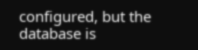configured, but the database is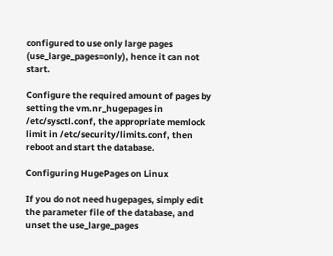configured to use only large pages (use_large_pages=only), hence it can not start.

Configure the required amount of pages by setting the vm.nr_hugepages in /etc/sysctl.conf, the appropriate memlock limit in /etc/security/limits.conf, then reboot and start the database.

Configuring HugePages on Linux

If you do not need hugepages, simply edit the parameter file of the database, and unset the use_large_pages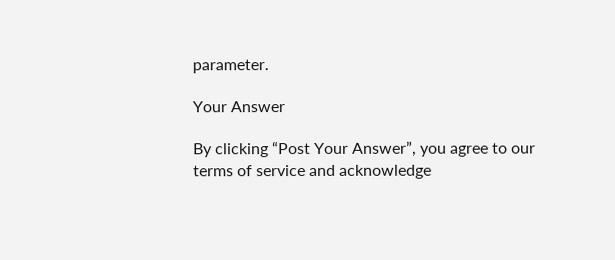parameter.

Your Answer

By clicking “Post Your Answer”, you agree to our terms of service and acknowledge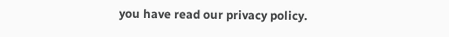you have read our privacy policy.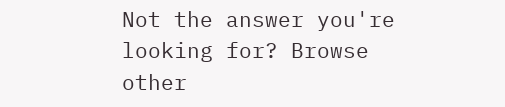Not the answer you're looking for? Browse other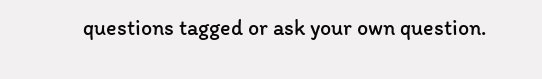questions tagged or ask your own question.